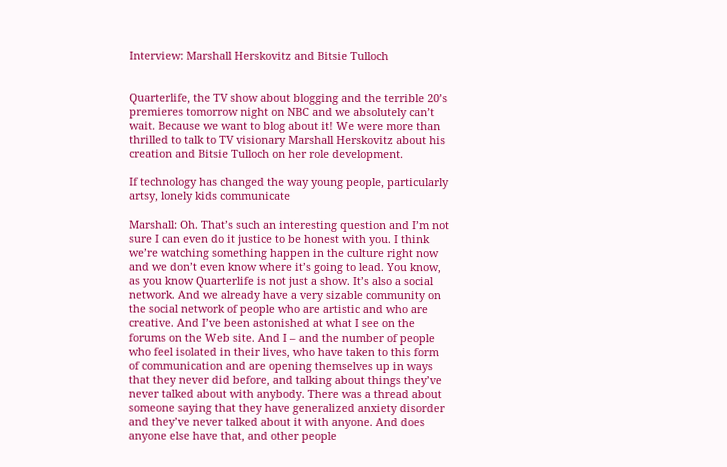Interview: Marshall Herskovitz and Bitsie Tulloch


Quarterlife, the TV show about blogging and the terrible 20’s premieres tomorrow night on NBC and we absolutely can’t wait. Because we want to blog about it! We were more than thrilled to talk to TV visionary Marshall Herskovitz about his creation and Bitsie Tulloch on her role development.

If technology has changed the way young people, particularly artsy, lonely kids communicate

Marshall: Oh. That’s such an interesting question and I’m not sure I can even do it justice to be honest with you. I think we’re watching something happen in the culture right now and we don’t even know where it’s going to lead. You know, as you know Quarterlife is not just a show. It’s also a social network. And we already have a very sizable community on the social network of people who are artistic and who are creative. And I’ve been astonished at what I see on the forums on the Web site. And I – and the number of people who feel isolated in their lives, who have taken to this form of communication and are opening themselves up in ways that they never did before, and talking about things they’ve never talked about with anybody. There was a thread about someone saying that they have generalized anxiety disorder and they’ve never talked about it with anyone. And does anyone else have that, and other people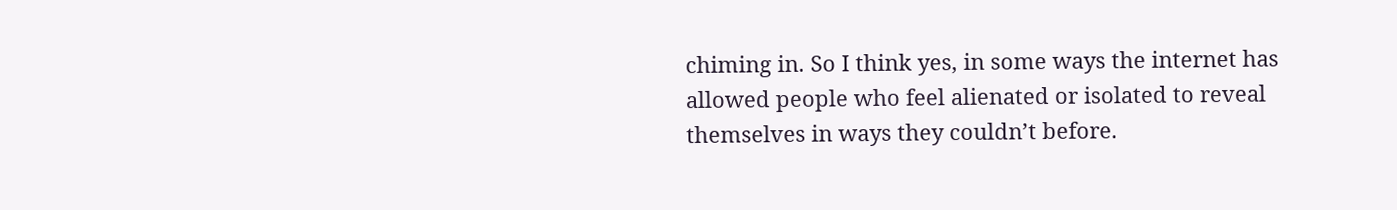chiming in. So I think yes, in some ways the internet has allowed people who feel alienated or isolated to reveal themselves in ways they couldn’t before.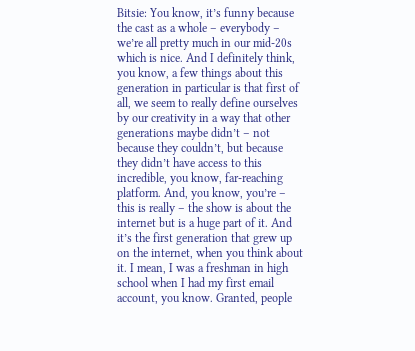Bitsie: You know, it’s funny because the cast as a whole – everybody – we’re all pretty much in our mid-20s which is nice. And I definitely think, you know, a few things about this generation in particular is that first of all, we seem to really define ourselves by our creativity in a way that other generations maybe didn’t – not because they couldn’t, but because they didn’t have access to this incredible, you know, far-reaching platform. And, you know, you’re – this is really – the show is about the internet but is a huge part of it. And it’s the first generation that grew up on the internet, when you think about it. I mean, I was a freshman in high school when I had my first email account, you know. Granted, people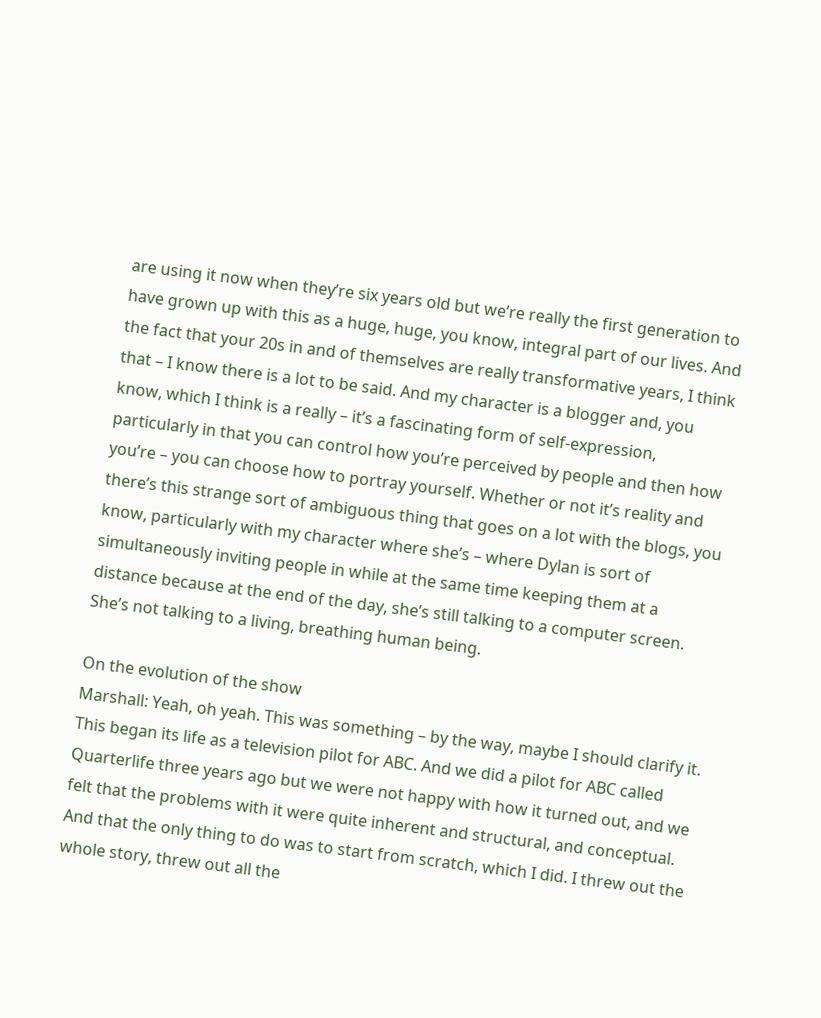are using it now when they’re six years old but we’re really the first generation to have grown up with this as a huge, huge, you know, integral part of our lives. And the fact that your 20s in and of themselves are really transformative years, I think that – I know there is a lot to be said. And my character is a blogger and, you know, which I think is a really – it’s a fascinating form of self-expression, particularly in that you can control how you’re perceived by people and then how you’re – you can choose how to portray yourself. Whether or not it’s reality and there’s this strange sort of ambiguous thing that goes on a lot with the blogs, you know, particularly with my character where she’s – where Dylan is sort of simultaneously inviting people in while at the same time keeping them at a distance because at the end of the day, she’s still talking to a computer screen. She’s not talking to a living, breathing human being.

On the evolution of the show
Marshall: Yeah, oh yeah. This was something – by the way, maybe I should clarify it. This began its life as a television pilot for ABC. And we did a pilot for ABC called Quarterlife three years ago but we were not happy with how it turned out, and we felt that the problems with it were quite inherent and structural, and conceptual. And that the only thing to do was to start from scratch, which I did. I threw out the whole story, threw out all the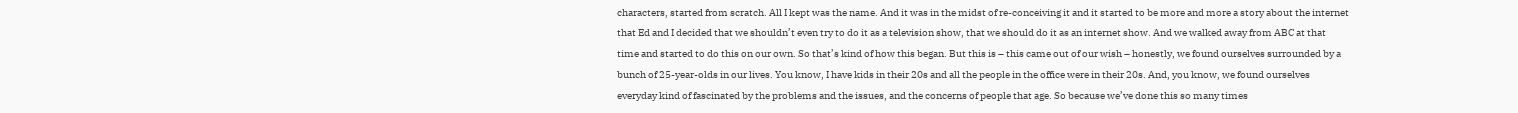characters, started from scratch. All I kept was the name. And it was in the midst of re-conceiving it and it started to be more and more a story about the internet that Ed and I decided that we shouldn’t even try to do it as a television show, that we should do it as an internet show. And we walked away from ABC at that time and started to do this on our own. So that’s kind of how this began. But this is – this came out of our wish – honestly, we found ourselves surrounded by a bunch of 25-year-olds in our lives. You know, I have kids in their 20s and all the people in the office were in their 20s. And, you know, we found ourselves everyday kind of fascinated by the problems and the issues, and the concerns of people that age. So because we’ve done this so many times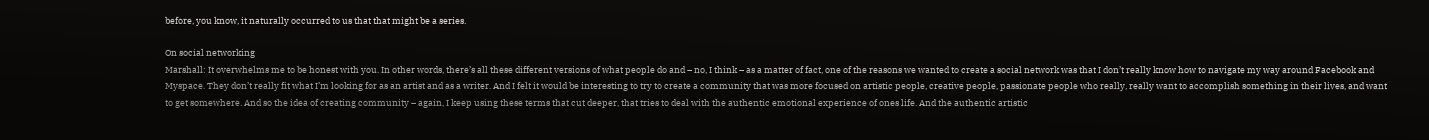before, you know, it naturally occurred to us that that might be a series.

On social networking
Marshall: It overwhelms me to be honest with you. In other words, there’s all these different versions of what people do and – no, I think – as a matter of fact, one of the reasons we wanted to create a social network was that I don’t really know how to navigate my way around Facebook and Myspace. They don’t really fit what I’m looking for as an artist and as a writer. And I felt it would be interesting to try to create a community that was more focused on artistic people, creative people, passionate people who really, really want to accomplish something in their lives, and want to get somewhere. And so the idea of creating community – again, I keep using these terms that cut deeper, that tries to deal with the authentic emotional experience of ones life. And the authentic artistic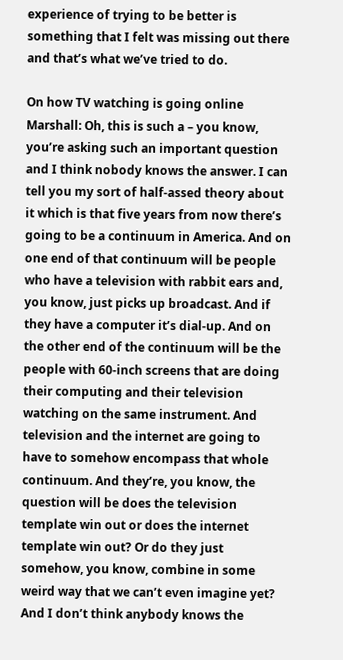experience of trying to be better is something that I felt was missing out there and that’s what we’ve tried to do.

On how TV watching is going online
Marshall: Oh, this is such a – you know, you’re asking such an important question and I think nobody knows the answer. I can tell you my sort of half-assed theory about it which is that five years from now there’s going to be a continuum in America. And on one end of that continuum will be people who have a television with rabbit ears and, you know, just picks up broadcast. And if they have a computer it’s dial-up. And on the other end of the continuum will be the people with 60-inch screens that are doing their computing and their television watching on the same instrument. And television and the internet are going to have to somehow encompass that whole continuum. And they’re, you know, the question will be does the television template win out or does the internet template win out? Or do they just somehow, you know, combine in some weird way that we can’t even imagine yet? And I don’t think anybody knows the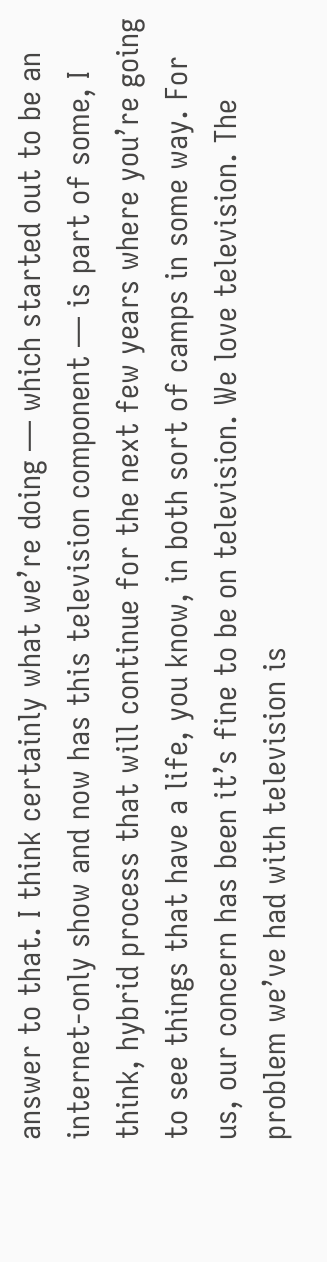answer to that. I think certainly what we’re doing — which started out to be an internet-only show and now has this television component — is part of some, I think, hybrid process that will continue for the next few years where you’re going to see things that have a life, you know, in both sort of camps in some way. For us, our concern has been it’s fine to be on television. We love television. The problem we’ve had with television is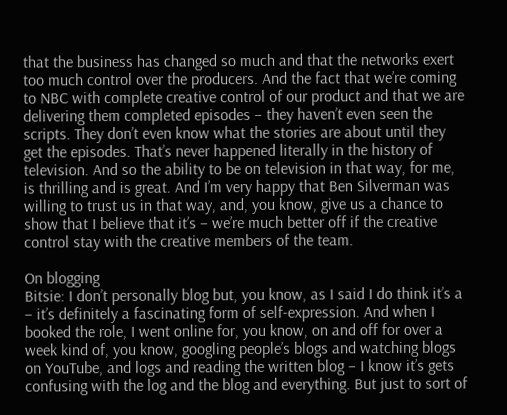that the business has changed so much and that the networks exert too much control over the producers. And the fact that we’re coming to NBC with complete creative control of our product and that we are delivering them completed episodes – they haven’t even seen the scripts. They don’t even know what the stories are about until they get the episodes. That’s never happened literally in the history of television. And so the ability to be on television in that way, for me, is thrilling and is great. And I’m very happy that Ben Silverman was willing to trust us in that way, and, you know, give us a chance to show that I believe that it’s – we’re much better off if the creative control stay with the creative members of the team.

On blogging
Bitsie: I don’t personally blog but, you know, as I said I do think it’s a – it’s definitely a fascinating form of self-expression. And when I booked the role, I went online for, you know, on and off for over a week kind of, you know, googling people’s blogs and watching blogs on YouTube, and logs and reading the written blog – I know it’s gets confusing with the log and the blog and everything. But just to sort of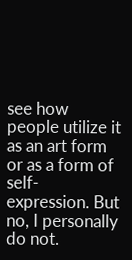see how people utilize it as an art form or as a form of self-expression. But no, I personally do not.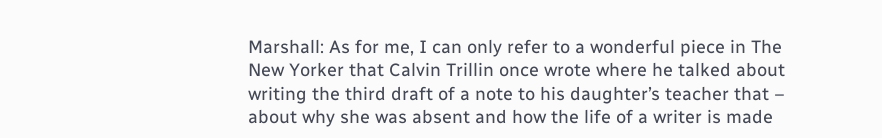Marshall: As for me, I can only refer to a wonderful piece in The New Yorker that Calvin Trillin once wrote where he talked about writing the third draft of a note to his daughter’s teacher that – about why she was absent and how the life of a writer is made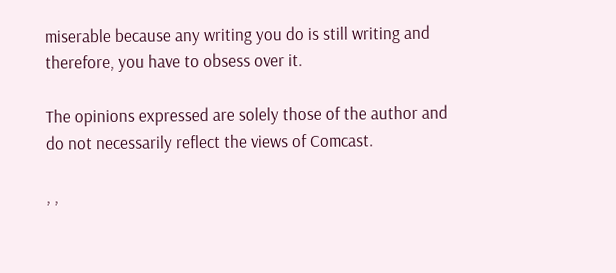miserable because any writing you do is still writing and therefore, you have to obsess over it.

The opinions expressed are solely those of the author and do not necessarily reflect the views of Comcast.

, ,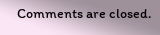Comments are closed.